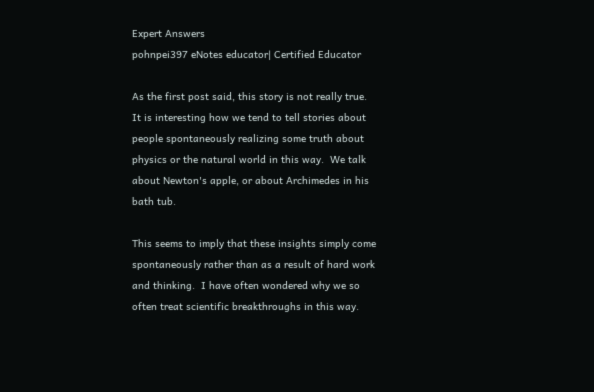Expert Answers
pohnpei397 eNotes educator| Certified Educator

As the first post said, this story is not really true.  It is interesting how we tend to tell stories about people spontaneously realizing some truth about physics or the natural world in this way.  We talk about Newton's apple, or about Archimedes in his bath tub.

This seems to imply that these insights simply come spontaneously rather than as a result of hard work and thinking.  I have often wondered why we so often treat scientific breakthroughs in this way.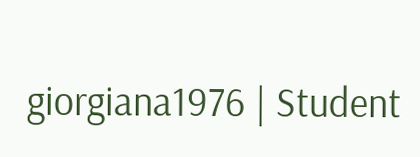giorgiana1976 | Student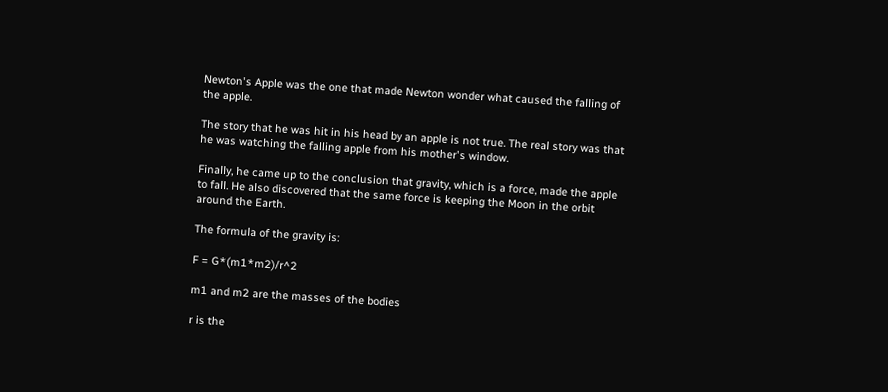Newton's Apple was the one that made Newton wonder what caused the falling of the apple.

The story that he was hit in his head by an apple is not true. The real story was that he was watching the falling apple from his mother's window.

Finally, he came up to the conclusion that gravity, which is a force, made the apple to fall. He also discovered that the same force is keeping the Moon in the orbit around the Earth.

The formula of the gravity is:

F = G*(m1*m2)/r^2

m1 and m2 are the masses of the bodies

r is the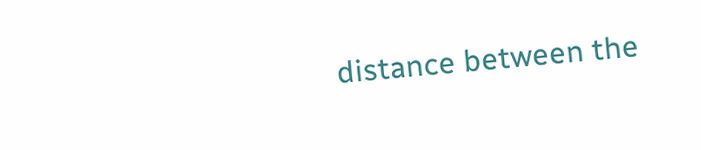distance between the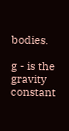bodies.

g - is the gravity constant